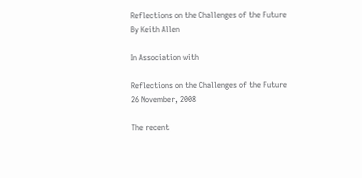Reflections on the Challenges of the Future
By Keith Allen

In Association with

Reflections on the Challenges of the Future
26 November, 2008

The recent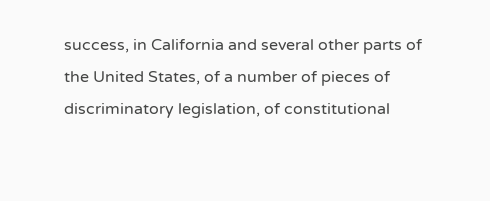success, in California and several other parts of the United States, of a number of pieces of discriminatory legislation, of constitutional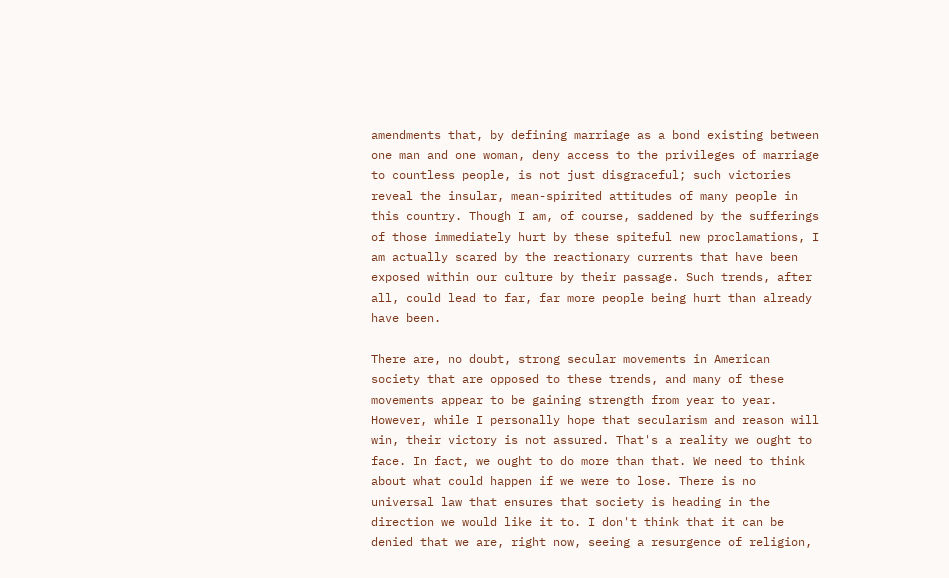amendments that, by defining marriage as a bond existing between one man and one woman, deny access to the privileges of marriage to countless people, is not just disgraceful; such victories reveal the insular, mean-spirited attitudes of many people in this country. Though I am, of course, saddened by the sufferings of those immediately hurt by these spiteful new proclamations, I am actually scared by the reactionary currents that have been exposed within our culture by their passage. Such trends, after all, could lead to far, far more people being hurt than already have been.

There are, no doubt, strong secular movements in American society that are opposed to these trends, and many of these movements appear to be gaining strength from year to year. However, while I personally hope that secularism and reason will win, their victory is not assured. That's a reality we ought to face. In fact, we ought to do more than that. We need to think about what could happen if we were to lose. There is no universal law that ensures that society is heading in the direction we would like it to. I don't think that it can be denied that we are, right now, seeing a resurgence of religion,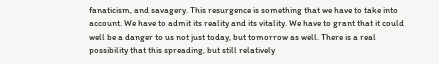fanaticism, and savagery. This resurgence is something that we have to take into account. We have to admit its reality and its vitality. We have to grant that it could well be a danger to us not just today, but tomorrow as well. There is a real possibility that this spreading, but still relatively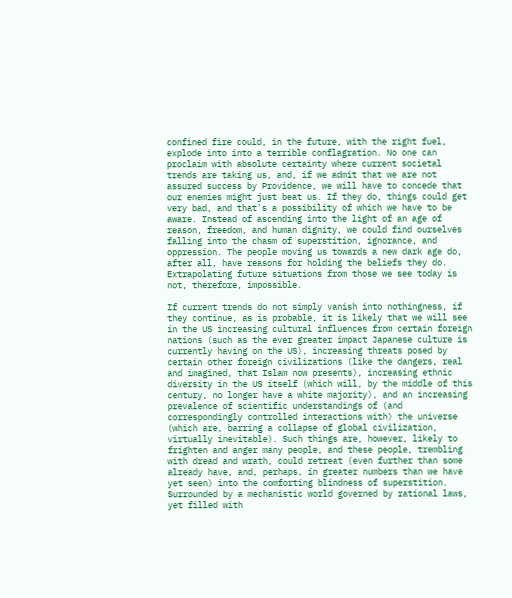confined fire could, in the future, with the right fuel, explode into into a terrible conflagration. No one can proclaim with absolute certainty where current societal trends are taking us, and, if we admit that we are not assured success by Providence, we will have to concede that our enemies might just beat us. If they do, things could get very bad, and that's a possibility of which we have to be aware. Instead of ascending into the light of an age of reason, freedom, and human dignity, we could find ourselves falling into the chasm of superstition, ignorance, and oppression. The people moving us towards a new dark age do, after all, have reasons for holding the beliefs they do. Extrapolating future situations from those we see today is not, therefore, impossible.

If current trends do not simply vanish into nothingness, if they continue, as is probable, it is likely that we will see in the US increasing cultural influences from certain foreign nations (such as the ever greater impact Japanese culture is currently having on the US), increasing threats posed by certain other foreign civilizations (like the dangers, real and imagined, that Islam now presents), increasing ethnic diversity in the US itself (which will, by the middle of this century, no longer have a white majority), and an increasing prevalence of scientific understandings of (and correspondingly controlled interactions with) the universe (which are, barring a collapse of global civilization, virtually inevitable). Such things are, however, likely to frighten and anger many people, and these people, trembling with dread and wrath, could retreat (even further than some already have, and, perhaps, in greater numbers than we have yet seen) into the comforting blindness of superstition. Surrounded by a mechanistic world governed by rational laws, yet filled with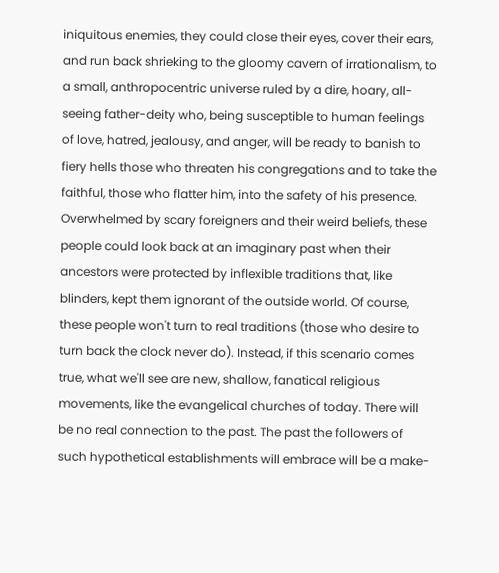iniquitous enemies, they could close their eyes, cover their ears, and run back shrieking to the gloomy cavern of irrationalism, to a small, anthropocentric universe ruled by a dire, hoary, all-seeing father-deity who, being susceptible to human feelings of love, hatred, jealousy, and anger, will be ready to banish to fiery hells those who threaten his congregations and to take the faithful, those who flatter him, into the safety of his presence. Overwhelmed by scary foreigners and their weird beliefs, these people could look back at an imaginary past when their ancestors were protected by inflexible traditions that, like blinders, kept them ignorant of the outside world. Of course, these people won't turn to real traditions (those who desire to turn back the clock never do). Instead, if this scenario comes true, what we'll see are new, shallow, fanatical religious movements, like the evangelical churches of today. There will be no real connection to the past. The past the followers of such hypothetical establishments will embrace will be a make-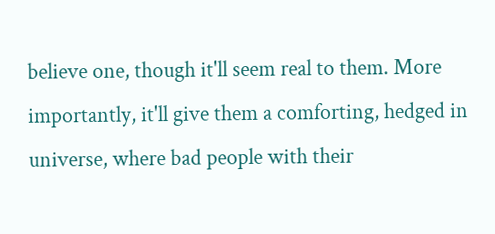believe one, though it'll seem real to them. More importantly, it'll give them a comforting, hedged in universe, where bad people with their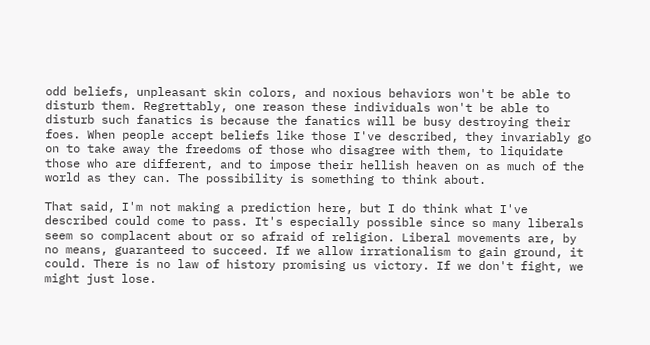odd beliefs, unpleasant skin colors, and noxious behaviors won't be able to disturb them. Regrettably, one reason these individuals won't be able to disturb such fanatics is because the fanatics will be busy destroying their foes. When people accept beliefs like those I've described, they invariably go on to take away the freedoms of those who disagree with them, to liquidate those who are different, and to impose their hellish heaven on as much of the world as they can. The possibility is something to think about.

That said, I'm not making a prediction here, but I do think what I've described could come to pass. It's especially possible since so many liberals seem so complacent about or so afraid of religion. Liberal movements are, by no means, guaranteed to succeed. If we allow irrationalism to gain ground, it could. There is no law of history promising us victory. If we don't fight, we might just lose.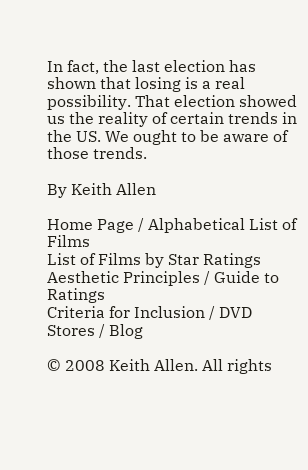In fact, the last election has shown that losing is a real possibility. That election showed us the reality of certain trends in the US. We ought to be aware of those trends.

By Keith Allen

Home Page / Alphabetical List of Films
List of Films by Star Ratings
Aesthetic Principles / Guide to Ratings
Criteria for Inclusion / DVD Stores / Blog

© 2008 Keith Allen. All rights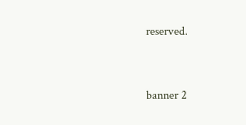reserved.


banner 2